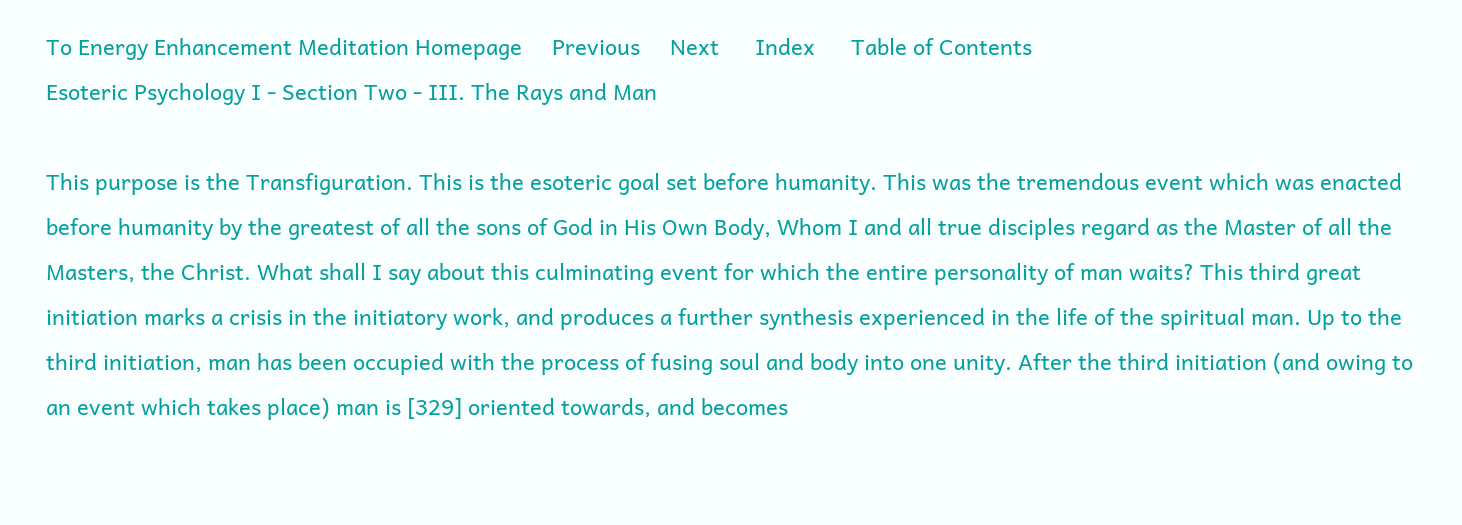To Energy Enhancement Meditation Homepage     Previous     Next      Index      Table of Contents
Esoteric Psychology I - Section Two - III. The Rays and Man

This purpose is the Transfiguration. This is the esoteric goal set before humanity. This was the tremendous event which was enacted before humanity by the greatest of all the sons of God in His Own Body, Whom I and all true disciples regard as the Master of all the Masters, the Christ. What shall I say about this culminating event for which the entire personality of man waits? This third great initiation marks a crisis in the initiatory work, and produces a further synthesis experienced in the life of the spiritual man. Up to the third initiation, man has been occupied with the process of fusing soul and body into one unity. After the third initiation (and owing to an event which takes place) man is [329] oriented towards, and becomes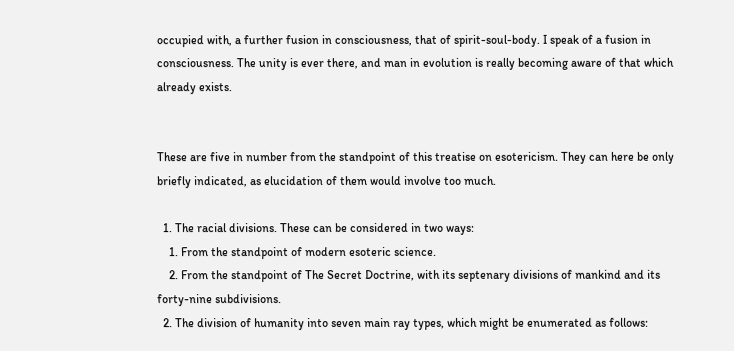occupied with, a further fusion in consciousness, that of spirit-soul-body. I speak of a fusion in consciousness. The unity is ever there, and man in evolution is really becoming aware of that which already exists.


These are five in number from the standpoint of this treatise on esotericism. They can here be only briefly indicated, as elucidation of them would involve too much.

  1. The racial divisions. These can be considered in two ways:
    1. From the standpoint of modern esoteric science.
    2. From the standpoint of The Secret Doctrine, with its septenary divisions of mankind and its forty-nine subdivisions.
  2. The division of humanity into seven main ray types, which might be enumerated as follows: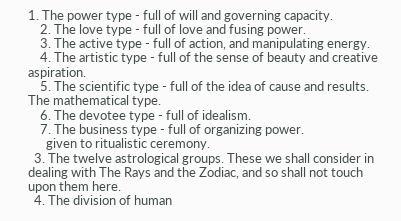1. The power type - full of will and governing capacity.
    2. The love type - full of love and fusing power.
    3. The active type - full of action, and manipulating energy.
    4. The artistic type - full of the sense of beauty and creative aspiration.
    5. The scientific type - full of the idea of cause and results. The mathematical type.
    6. The devotee type - full of idealism.
    7. The business type - full of organizing power.
      given to ritualistic ceremony.
  3. The twelve astrological groups. These we shall consider in dealing with The Rays and the Zodiac, and so shall not touch upon them here.
  4. The division of human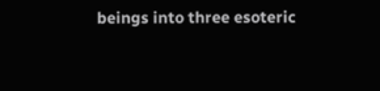beings into three esoteric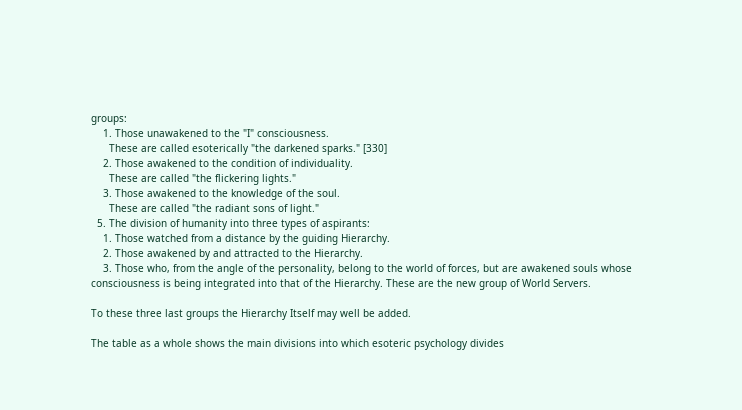groups:
    1. Those unawakened to the "I" consciousness.
      These are called esoterically "the darkened sparks." [330]
    2. Those awakened to the condition of individuality.
      These are called "the flickering lights."
    3. Those awakened to the knowledge of the soul.
      These are called "the radiant sons of light."
  5. The division of humanity into three types of aspirants:
    1. Those watched from a distance by the guiding Hierarchy.
    2. Those awakened by and attracted to the Hierarchy.
    3. Those who, from the angle of the personality, belong to the world of forces, but are awakened souls whose consciousness is being integrated into that of the Hierarchy. These are the new group of World Servers.

To these three last groups the Hierarchy Itself may well be added.

The table as a whole shows the main divisions into which esoteric psychology divides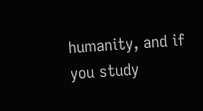humanity, and if you study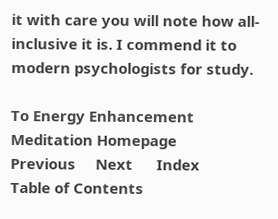it with care you will note how all-inclusive it is. I commend it to modern psychologists for study.

To Energy Enhancement Meditation Homepage     Previous     Next      Index      Table of Contents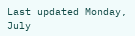Last updated Monday, July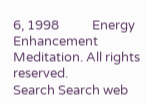6, 1998           Energy Enhancement Meditation. All rights reserved.
Search Search web